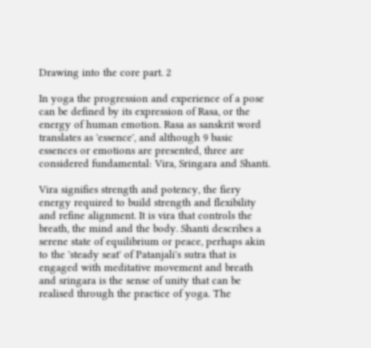Drawing into the core part. 2

In yoga the progression and experience of a pose can be defined by its expression of Rasa, or the energy of human emotion. Rasa as sanskrit word translates as 'essence', and although 9 basic essences or emotions are presented, three are considered fundamental: Vira, Sringara and Shanti.

Vira signifies strength and potency, the fiery energy required to build strength and flexibility and refine alignment. It is vira that controls the breath, the mind and the body. Shanti describes a serene state of equilibrium or peace, perhaps akin to the 'steady seat' of Patanjali's sutra that is engaged with meditative movement and breath and sringara is the sense of unity that can be realised through the practice of yoga. The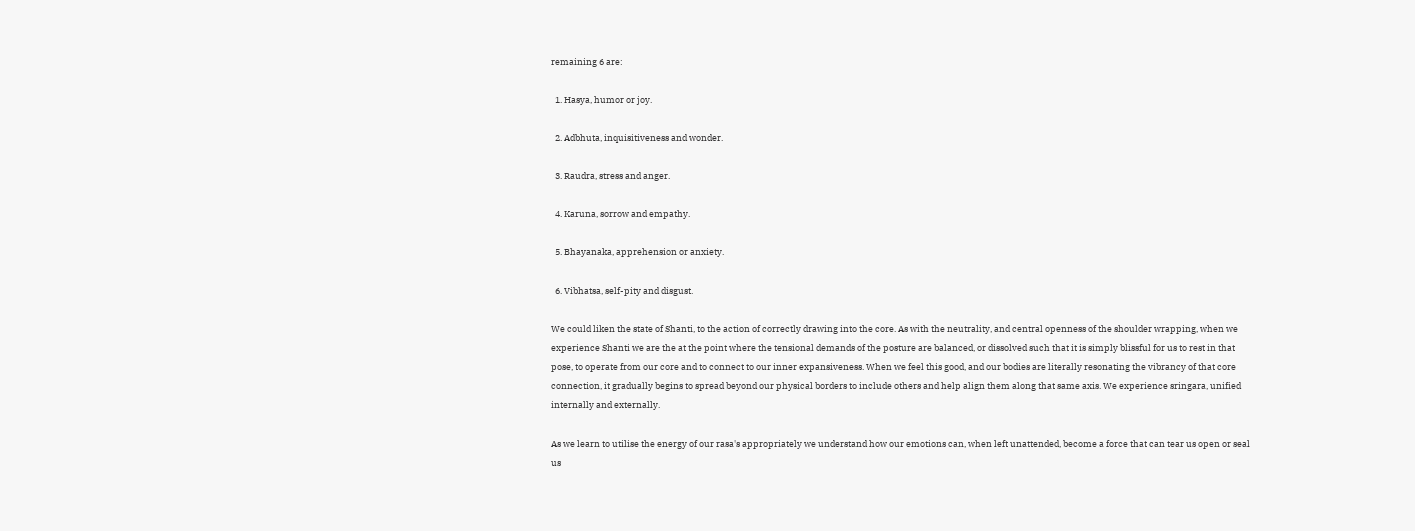remaining 6 are:

  1. Hasya, humor or joy.

  2. Adbhuta, inquisitiveness and wonder.

  3. Raudra, stress and anger.

  4. Karuna, sorrow and empathy.

  5. Bhayanaka, apprehension or anxiety.

  6. Vibhatsa, self-pity and disgust.

We could liken the state of Shanti, to the action of correctly drawing into the core. As with the neutrality, and central openness of the shoulder wrapping, when we experience Shanti we are the at the point where the tensional demands of the posture are balanced, or dissolved such that it is simply blissful for us to rest in that pose, to operate from our core and to connect to our inner expansiveness. When we feel this good, and our bodies are literally resonating the vibrancy of that core connection, it gradually begins to spread beyond our physical borders to include others and help align them along that same axis. We experience sringara, unified internally and externally.

As we learn to utilise the energy of our rasa's appropriately we understand how our emotions can, when left unattended, become a force that can tear us open or seal us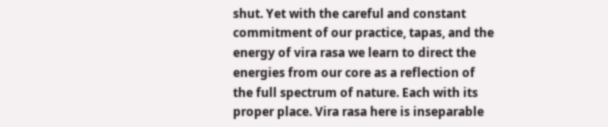shut. Yet with the careful and constant commitment of our practice, tapas, and the energy of vira rasa we learn to direct the energies from our core as a reflection of the full spectrum of nature. Each with its proper place. Vira rasa here is inseparable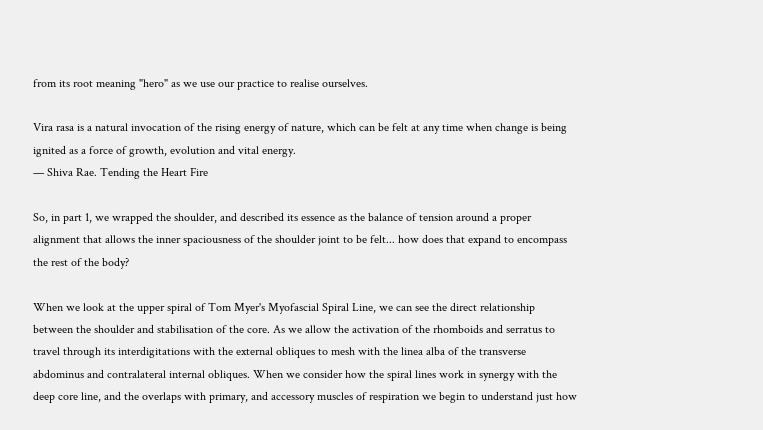from its root meaning "hero" as we use our practice to realise ourselves.

Vira rasa is a natural invocation of the rising energy of nature, which can be felt at any time when change is being ignited as a force of growth, evolution and vital energy.
— Shiva Rae. Tending the Heart Fire

So, in part 1, we wrapped the shoulder, and described its essence as the balance of tension around a proper alignment that allows the inner spaciousness of the shoulder joint to be felt... how does that expand to encompass the rest of the body?

When we look at the upper spiral of Tom Myer's Myofascial Spiral Line, we can see the direct relationship between the shoulder and stabilisation of the core. As we allow the activation of the rhomboids and serratus to travel through its interdigitations with the external obliques to mesh with the linea alba of the transverse abdominus and contralateral internal obliques. When we consider how the spiral lines work in synergy with the deep core line, and the overlaps with primary, and accessory muscles of respiration we begin to understand just how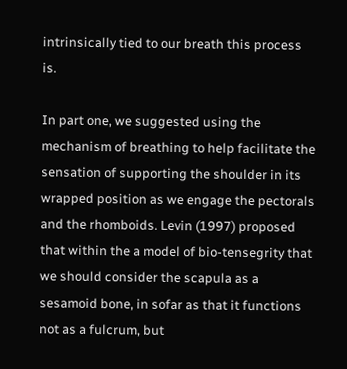intrinsically tied to our breath this process is.

In part one, we suggested using the mechanism of breathing to help facilitate the sensation of supporting the shoulder in its wrapped position as we engage the pectorals and the rhomboids. Levin (1997) proposed that within the a model of bio-tensegrity that we should consider the scapula as a sesamoid bone, in sofar as that it functions not as a fulcrum, but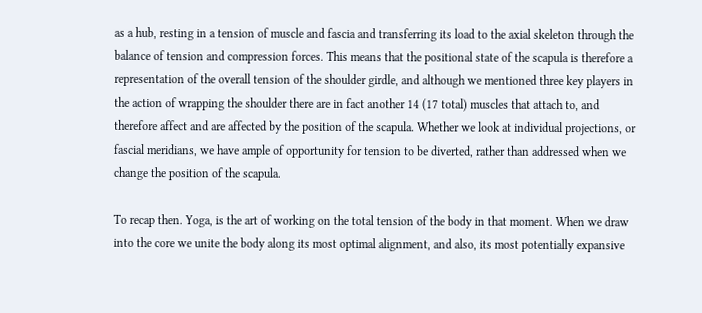as a hub, resting in a tension of muscle and fascia and transferring its load to the axial skeleton through the balance of tension and compression forces. This means that the positional state of the scapula is therefore a representation of the overall tension of the shoulder girdle, and although we mentioned three key players in the action of wrapping the shoulder there are in fact another 14 (17 total) muscles that attach to, and therefore affect and are affected by the position of the scapula. Whether we look at individual projections, or fascial meridians, we have ample of opportunity for tension to be diverted, rather than addressed when we change the position of the scapula.

To recap then. Yoga, is the art of working on the total tension of the body in that moment. When we draw into the core we unite the body along its most optimal alignment, and also, its most potentially expansive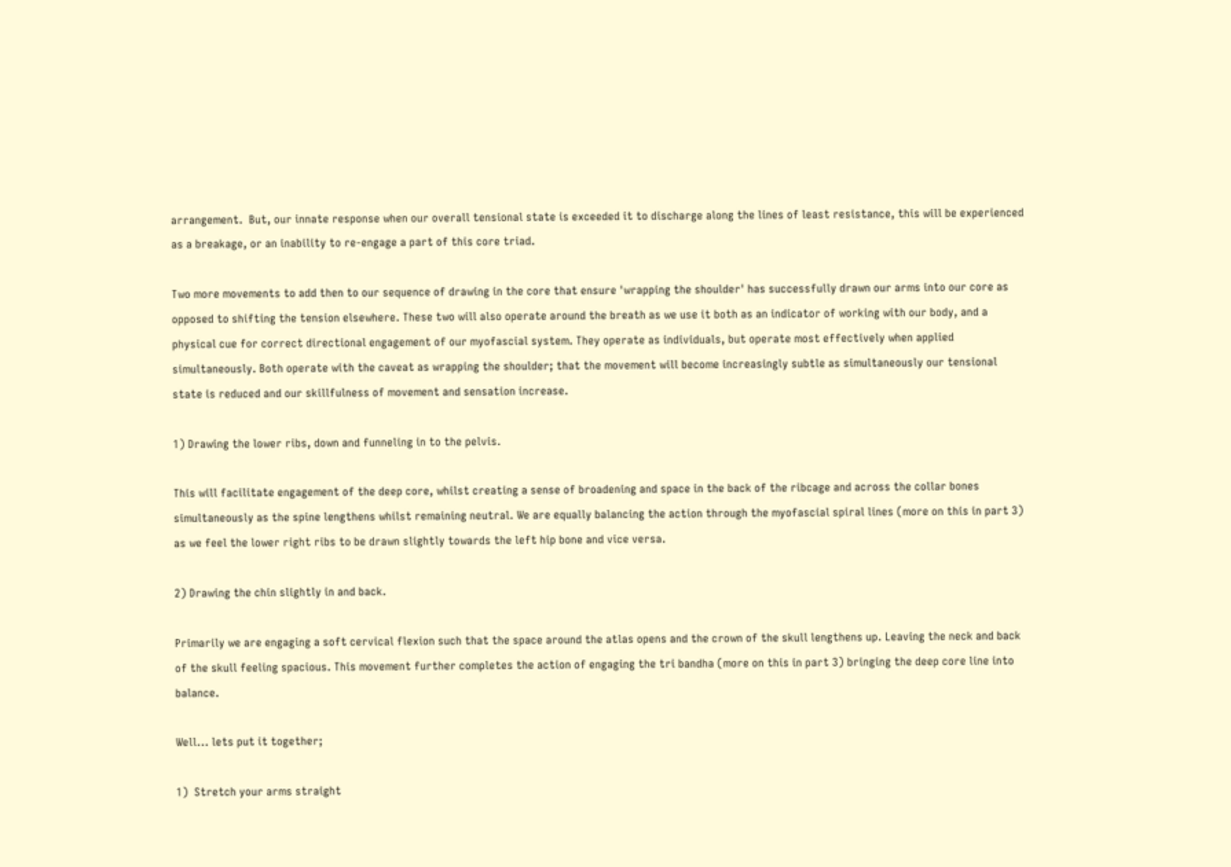arrangement.  But, our innate response when our overall tensional state is exceeded it to discharge along the lines of least resistance, this will be experienced as a breakage, or an inability to re-engage a part of this core triad.

Two more movements to add then to our sequence of drawing in the core that ensure 'wrapping the shoulder' has successfully drawn our arms into our core as opposed to shifting the tension elsewhere. These two will also operate around the breath as we use it both as an indicator of working with our body, and a physical cue for correct directional engagement of our myofascial system. They operate as individuals, but operate most effectively when applied simultaneously. Both operate with the caveat as wrapping the shoulder; that the movement will become increasingly subtle as simultaneously our tensional state is reduced and our skillfulness of movement and sensation increase.

1) Drawing the lower ribs, down and funneling in to the pelvis.

This will facilitate engagement of the deep core, whilst creating a sense of broadening and space in the back of the ribcage and across the collar bones simultaneously as the spine lengthens whilst remaining neutral. We are equally balancing the action through the myofascial spiral lines (more on this in part 3) as we feel the lower right ribs to be drawn slightly towards the left hip bone and vice versa.

2) Drawing the chin slightly in and back.

Primarily we are engaging a soft cervical flexion such that the space around the atlas opens and the crown of the skull lengthens up. Leaving the neck and back of the skull feeling spacious. This movement further completes the action of engaging the tri bandha (more on this in part 3) bringing the deep core line into balance.

Well... lets put it together;

1)  Stretch your arms straight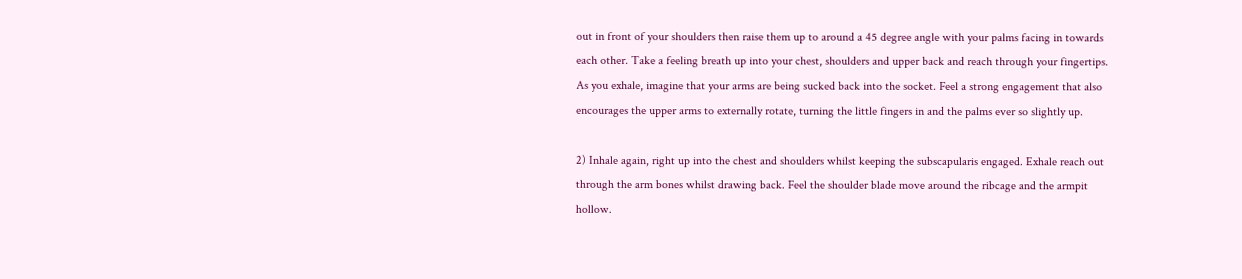out in front of your shoulders then raise them up to around a 45 degree angle with your palms facing in towards each other. Take a feeling breath up into your chest, shoulders and upper back and reach through your fingertips. As you exhale, imagine that your arms are being sucked back into the socket. Feel a strong engagement that also encourages the upper arms to externally rotate, turning the little fingers in and the palms ever so slightly up.

2) Inhale again, right up into the chest and shoulders whilst keeping the subscapularis engaged. Exhale reach out through the arm bones whilst drawing back. Feel the shoulder blade move around the ribcage and the armpit hollow.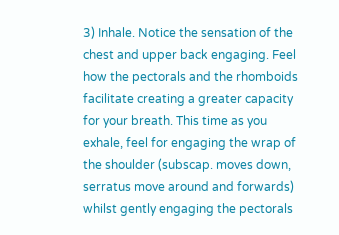3) Inhale. Notice the sensation of the chest and upper back engaging. Feel how the pectorals and the rhomboids facilitate creating a greater capacity for your breath. This time as you exhale, feel for engaging the wrap of the shoulder (subscap. moves down, serratus move around and forwards) whilst gently engaging the pectorals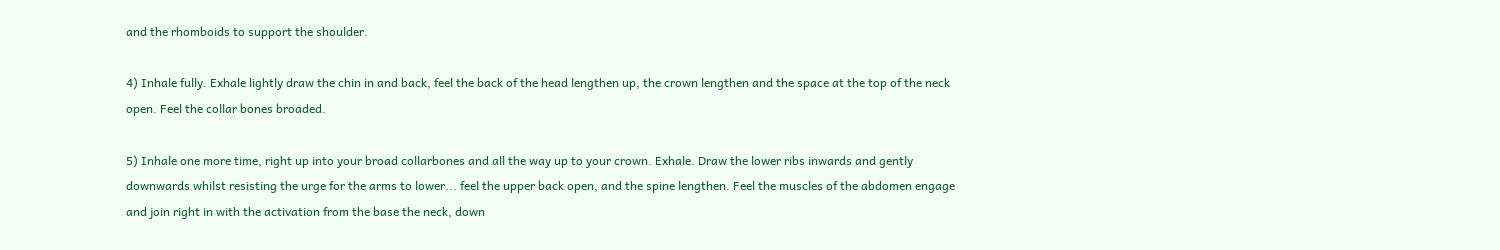and the rhomboids to support the shoulder.

4) Inhale fully. Exhale lightly draw the chin in and back, feel the back of the head lengthen up, the crown lengthen and the space at the top of the neck open. Feel the collar bones broaded.

5) Inhale one more time, right up into your broad collarbones and all the way up to your crown. Exhale. Draw the lower ribs inwards and gently downwards whilst resisting the urge for the arms to lower... feel the upper back open, and the spine lengthen. Feel the muscles of the abdomen engage and join right in with the activation from the base the neck, down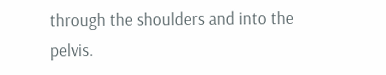through the shoulders and into the pelvis.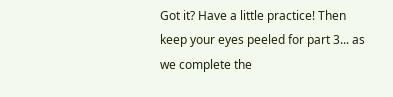Got it? Have a little practice! Then keep your eyes peeled for part 3... as we complete the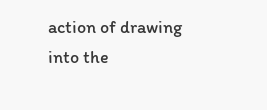action of drawing into the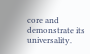core and demonstrate its universality.